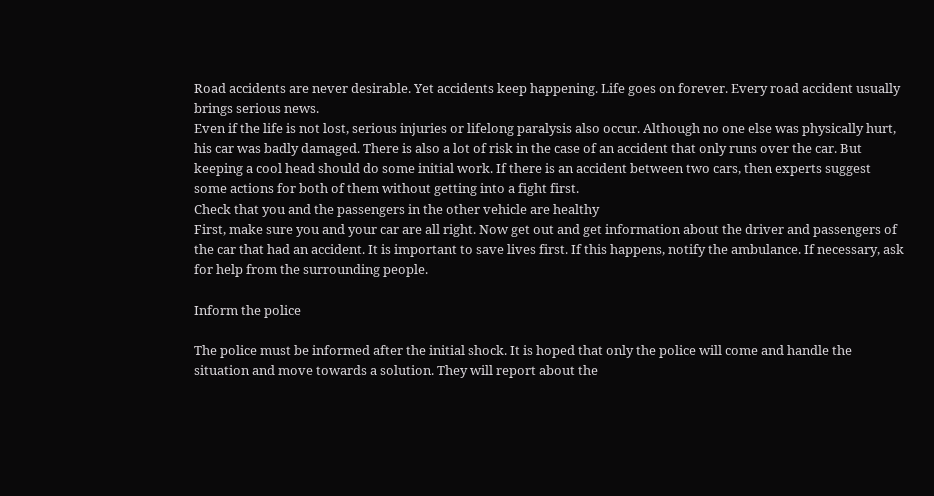Road accidents are never desirable. Yet accidents keep happening. Life goes on forever. Every road accident usually brings serious news.
Even if the life is not lost, serious injuries or lifelong paralysis also occur. Although no one else was physically hurt, his car was badly damaged. There is also a lot of risk in the case of an accident that only runs over the car. But keeping a cool head should do some initial work. If there is an accident between two cars, then experts suggest some actions for both of them without getting into a fight first.
Check that you and the passengers in the other vehicle are healthy
First, make sure you and your car are all right. Now get out and get information about the driver and passengers of the car that had an accident. It is important to save lives first. If this happens, notify the ambulance. If necessary, ask for help from the surrounding people.

Inform the police

The police must be informed after the initial shock. It is hoped that only the police will come and handle the situation and move towards a solution. They will report about the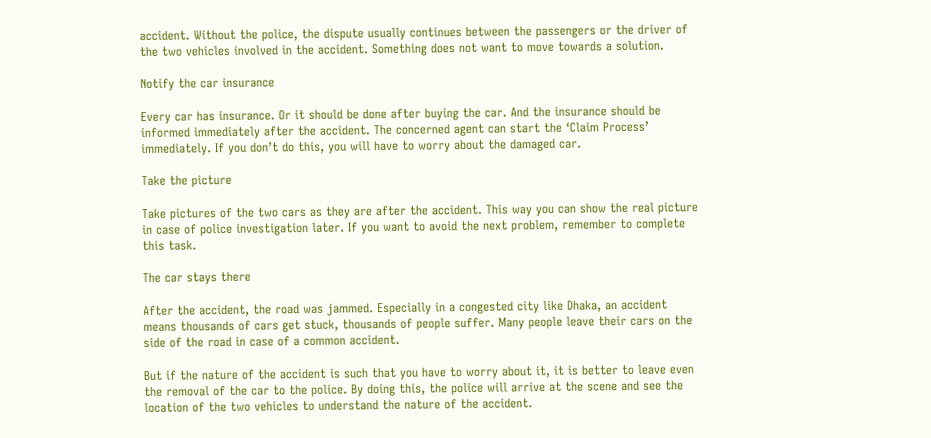accident. Without the police, the dispute usually continues between the passengers or the driver of the two vehicles involved in the accident. Something does not want to move towards a solution.

Notify the car insurance

Every car has insurance. Or it should be done after buying the car. And the insurance should be informed immediately after the accident. The concerned agent can start the ‘Claim Process’ immediately. If you don’t do this, you will have to worry about the damaged car.

Take the picture

Take pictures of the two cars as they are after the accident. This way you can show the real picture in case of police investigation later. If you want to avoid the next problem, remember to complete this task.

The car stays there

After the accident, the road was jammed. Especially in a congested city like Dhaka, an accident means thousands of cars get stuck, thousands of people suffer. Many people leave their cars on the side of the road in case of a common accident.

But if the nature of the accident is such that you have to worry about it, it is better to leave even the removal of the car to the police. By doing this, the police will arrive at the scene and see the location of the two vehicles to understand the nature of the accident.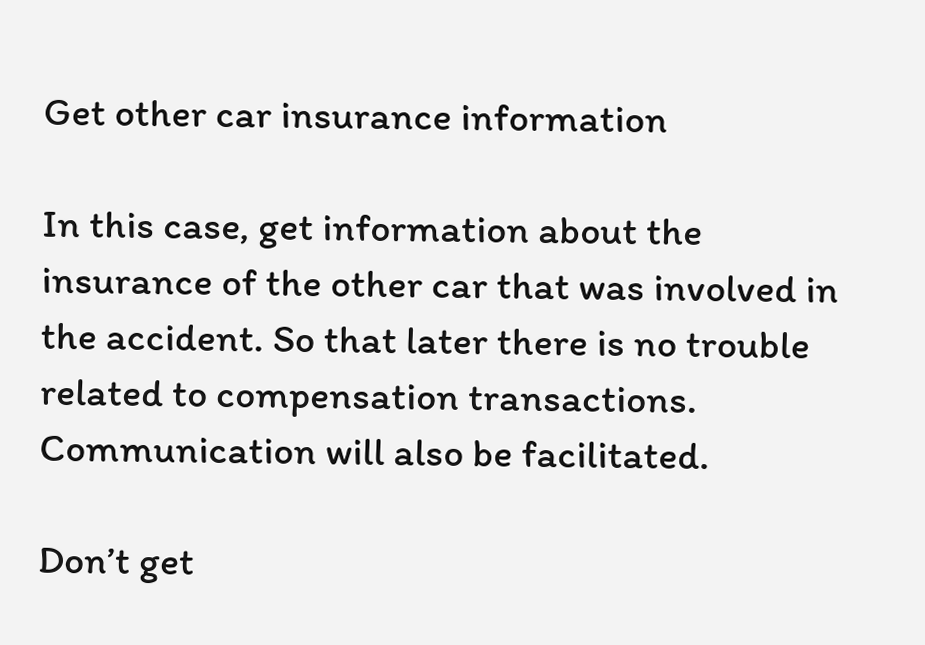Get other car insurance information

In this case, get information about the insurance of the other car that was involved in the accident. So that later there is no trouble related to compensation transactions. Communication will also be facilitated.

Don’t get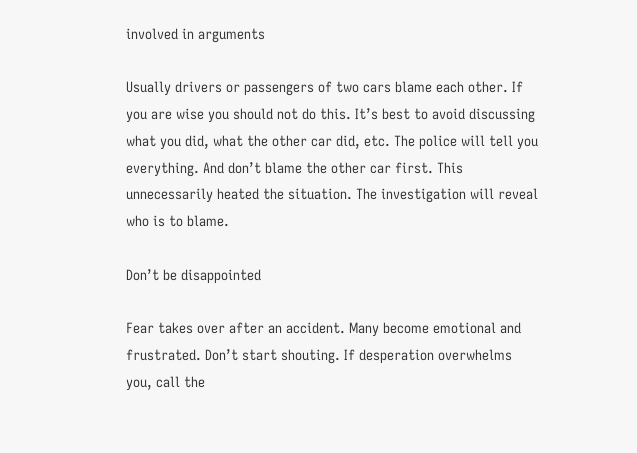involved in arguments

Usually drivers or passengers of two cars blame each other. If you are wise you should not do this. It’s best to avoid discussing what you did, what the other car did, etc. The police will tell you everything. And don’t blame the other car first. This unnecessarily heated the situation. The investigation will reveal who is to blame.

Don’t be disappointed

Fear takes over after an accident. Many become emotional and frustrated. Don’t start shouting. If desperation overwhelms you, call the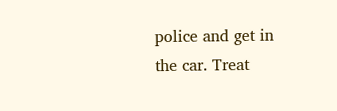police and get in the car. Treat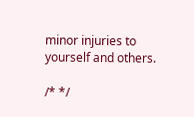minor injuries to yourself and others.

/* */